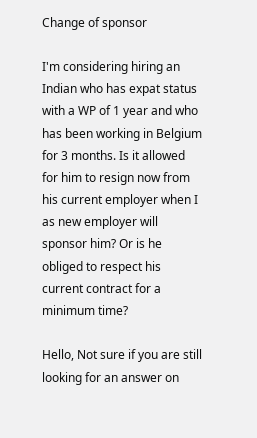Change of sponsor

I'm considering hiring an Indian who has expat status with a WP of 1 year and who has been working in Belgium for 3 months. Is it allowed for him to resign now from his current employer when I as new employer will sponsor him? Or is he obliged to respect his current contract for a minimum time?

Hello, Not sure if you are still looking for an answer on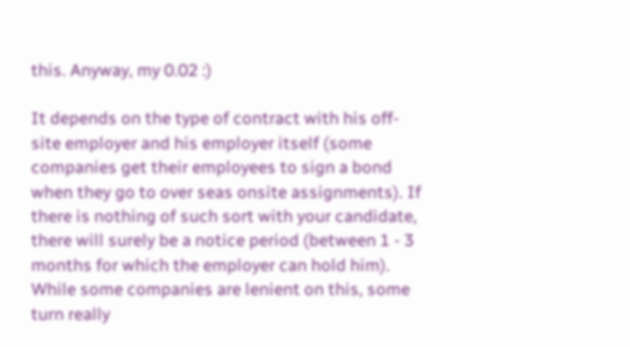this. Anyway, my 0.02 :)

It depends on the type of contract with his off-site employer and his employer itself (some companies get their employees to sign a bond when they go to over seas onsite assignments). If there is nothing of such sort with your candidate, there will surely be a notice period (between 1 - 3 months for which the employer can hold him). While some companies are lenient on this, some turn really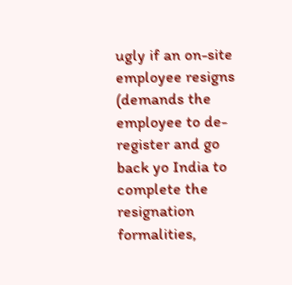ugly if an on-site employee resigns (demands the employee to de-register and go back yo India to complete the resignation formalities,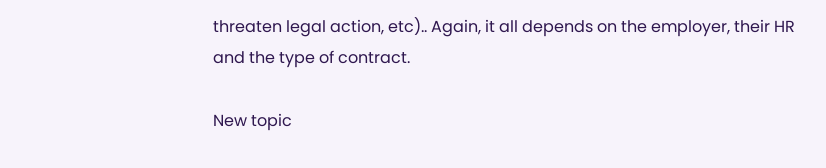threaten legal action, etc).. Again, it all depends on the employer, their HR and the type of contract.

New topic